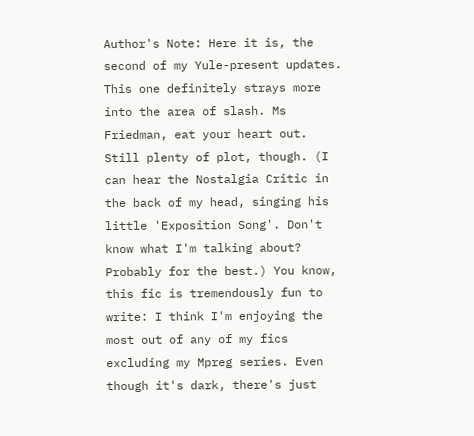Author's Note: Here it is, the second of my Yule-present updates. This one definitely strays more into the area of slash. Ms Friedman, eat your heart out. Still plenty of plot, though. (I can hear the Nostalgia Critic in the back of my head, singing his little 'Exposition Song'. Don't know what I'm talking about? Probably for the best.) You know, this fic is tremendously fun to write: I think I'm enjoying the most out of any of my fics excluding my Mpreg series. Even though it's dark, there's just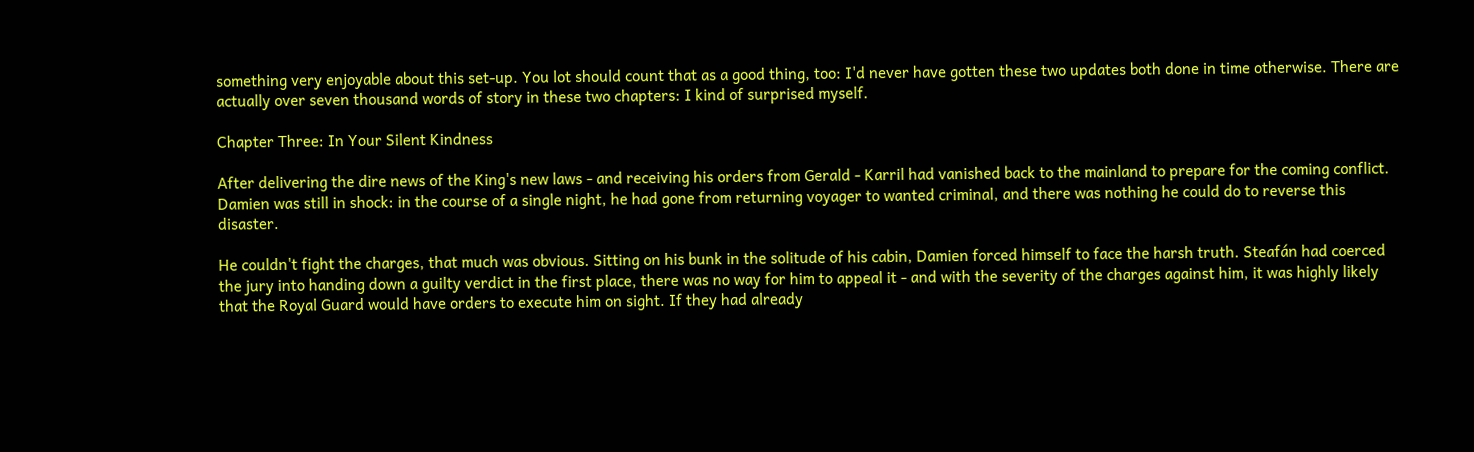something very enjoyable about this set-up. You lot should count that as a good thing, too: I'd never have gotten these two updates both done in time otherwise. There are actually over seven thousand words of story in these two chapters: I kind of surprised myself.

Chapter Three: In Your Silent Kindness

After delivering the dire news of the King's new laws - and receiving his orders from Gerald - Karril had vanished back to the mainland to prepare for the coming conflict. Damien was still in shock: in the course of a single night, he had gone from returning voyager to wanted criminal, and there was nothing he could do to reverse this disaster.

He couldn't fight the charges, that much was obvious. Sitting on his bunk in the solitude of his cabin, Damien forced himself to face the harsh truth. Steafán had coerced the jury into handing down a guilty verdict in the first place, there was no way for him to appeal it - and with the severity of the charges against him, it was highly likely that the Royal Guard would have orders to execute him on sight. If they had already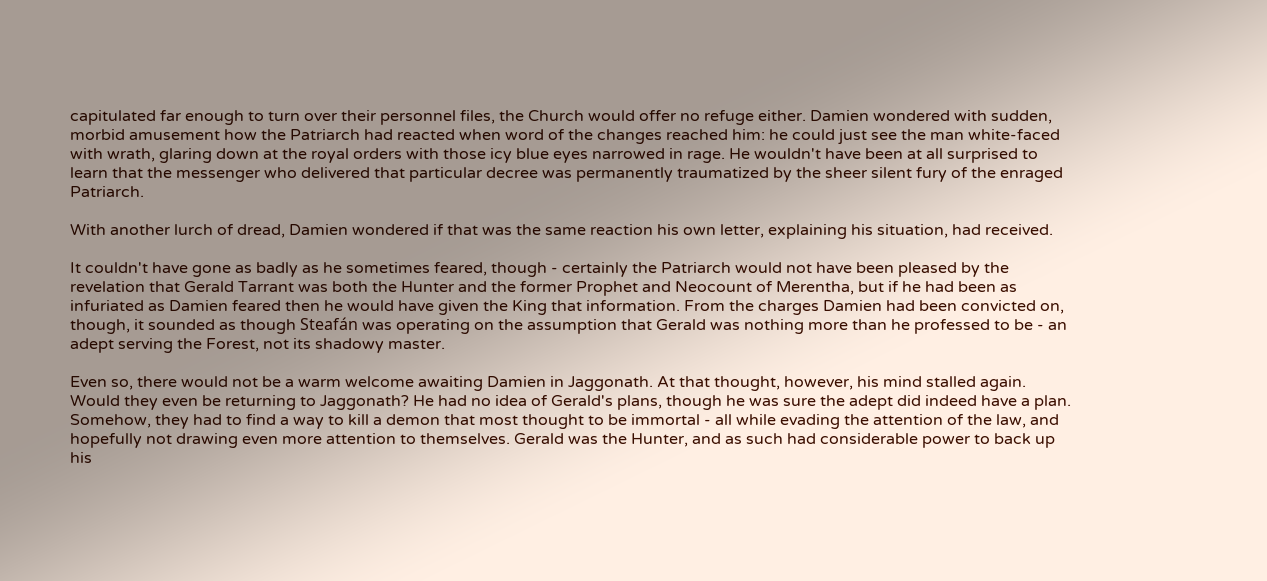capitulated far enough to turn over their personnel files, the Church would offer no refuge either. Damien wondered with sudden, morbid amusement how the Patriarch had reacted when word of the changes reached him: he could just see the man white-faced with wrath, glaring down at the royal orders with those icy blue eyes narrowed in rage. He wouldn't have been at all surprised to learn that the messenger who delivered that particular decree was permanently traumatized by the sheer silent fury of the enraged Patriarch.

With another lurch of dread, Damien wondered if that was the same reaction his own letter, explaining his situation, had received.

It couldn't have gone as badly as he sometimes feared, though - certainly the Patriarch would not have been pleased by the revelation that Gerald Tarrant was both the Hunter and the former Prophet and Neocount of Merentha, but if he had been as infuriated as Damien feared then he would have given the King that information. From the charges Damien had been convicted on, though, it sounded as though Steafán was operating on the assumption that Gerald was nothing more than he professed to be - an adept serving the Forest, not its shadowy master.

Even so, there would not be a warm welcome awaiting Damien in Jaggonath. At that thought, however, his mind stalled again. Would they even be returning to Jaggonath? He had no idea of Gerald's plans, though he was sure the adept did indeed have a plan. Somehow, they had to find a way to kill a demon that most thought to be immortal - all while evading the attention of the law, and hopefully not drawing even more attention to themselves. Gerald was the Hunter, and as such had considerable power to back up his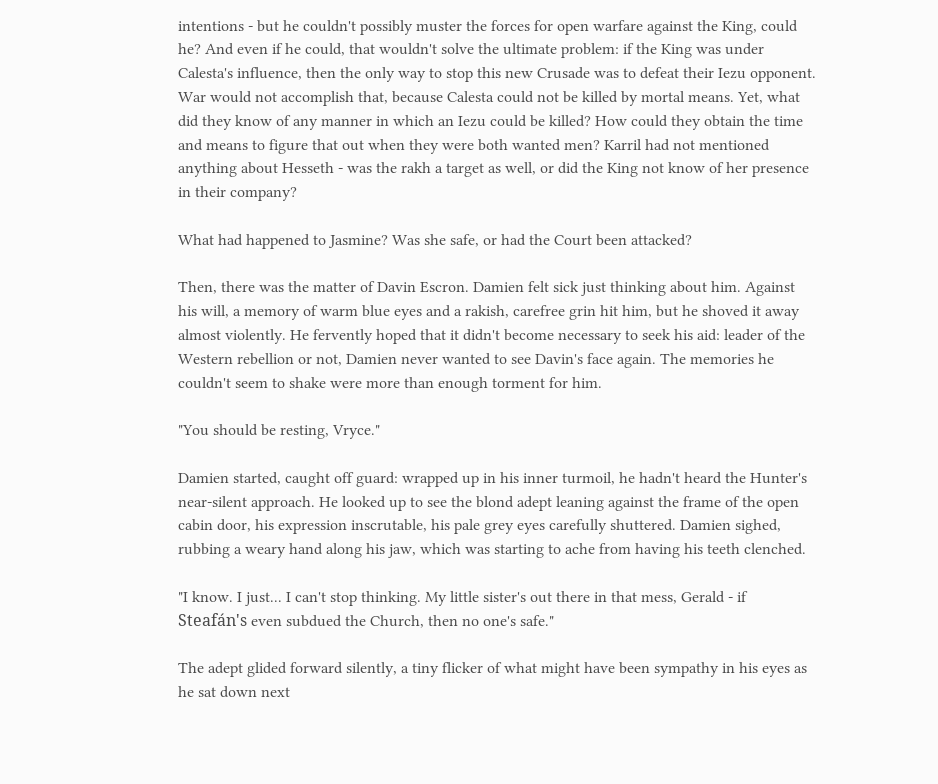intentions - but he couldn't possibly muster the forces for open warfare against the King, could he? And even if he could, that wouldn't solve the ultimate problem: if the King was under Calesta's influence, then the only way to stop this new Crusade was to defeat their Iezu opponent. War would not accomplish that, because Calesta could not be killed by mortal means. Yet, what did they know of any manner in which an Iezu could be killed? How could they obtain the time and means to figure that out when they were both wanted men? Karril had not mentioned anything about Hesseth - was the rakh a target as well, or did the King not know of her presence in their company?

What had happened to Jasmine? Was she safe, or had the Court been attacked?

Then, there was the matter of Davin Escron. Damien felt sick just thinking about him. Against his will, a memory of warm blue eyes and a rakish, carefree grin hit him, but he shoved it away almost violently. He fervently hoped that it didn't become necessary to seek his aid: leader of the Western rebellion or not, Damien never wanted to see Davin's face again. The memories he couldn't seem to shake were more than enough torment for him.

"You should be resting, Vryce."

Damien started, caught off guard: wrapped up in his inner turmoil, he hadn't heard the Hunter's near-silent approach. He looked up to see the blond adept leaning against the frame of the open cabin door, his expression inscrutable, his pale grey eyes carefully shuttered. Damien sighed, rubbing a weary hand along his jaw, which was starting to ache from having his teeth clenched.

"I know. I just... I can't stop thinking. My little sister's out there in that mess, Gerald - if Steafán's even subdued the Church, then no one's safe."

The adept glided forward silently, a tiny flicker of what might have been sympathy in his eyes as he sat down next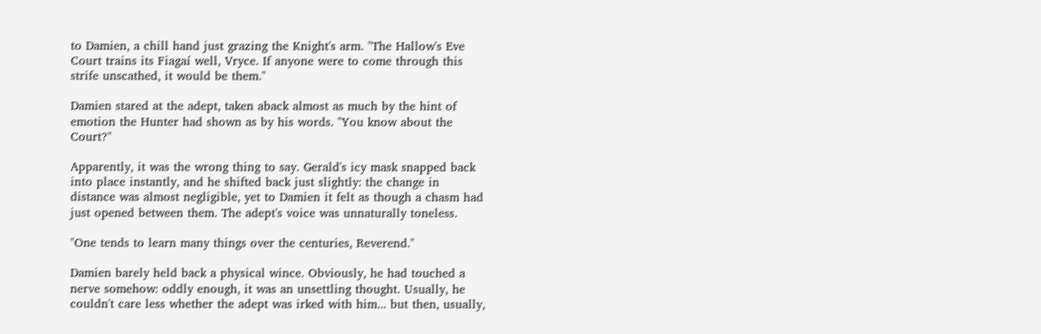to Damien, a chill hand just grazing the Knight's arm. "The Hallow's Eve Court trains its Fiagaí well, Vryce. If anyone were to come through this strife unscathed, it would be them."

Damien stared at the adept, taken aback almost as much by the hint of emotion the Hunter had shown as by his words. "You know about the Court?"

Apparently, it was the wrong thing to say. Gerald's icy mask snapped back into place instantly, and he shifted back just slightly: the change in distance was almost negligible, yet to Damien it felt as though a chasm had just opened between them. The adept's voice was unnaturally toneless.

"One tends to learn many things over the centuries, Reverend."

Damien barely held back a physical wince. Obviously, he had touched a nerve somehow: oddly enough, it was an unsettling thought. Usually, he couldn't care less whether the adept was irked with him... but then, usually,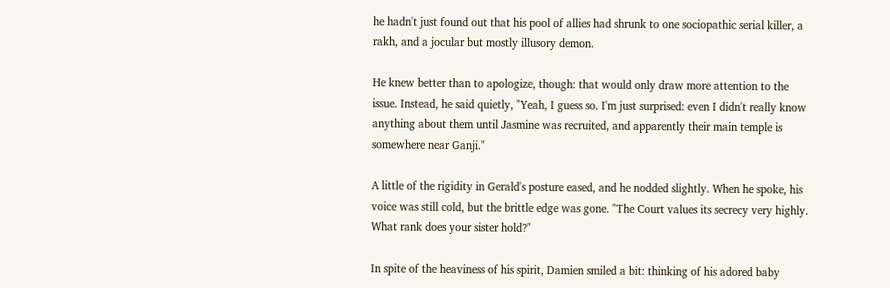he hadn't just found out that his pool of allies had shrunk to one sociopathic serial killer, a rakh, and a jocular but mostly illusory demon.

He knew better than to apologize, though: that would only draw more attention to the issue. Instead, he said quietly, "Yeah, I guess so. I'm just surprised: even I didn't really know anything about them until Jasmine was recruited, and apparently their main temple is somewhere near Ganji."

A little of the rigidity in Gerald's posture eased, and he nodded slightly. When he spoke, his voice was still cold, but the brittle edge was gone. "The Court values its secrecy very highly. What rank does your sister hold?"

In spite of the heaviness of his spirit, Damien smiled a bit: thinking of his adored baby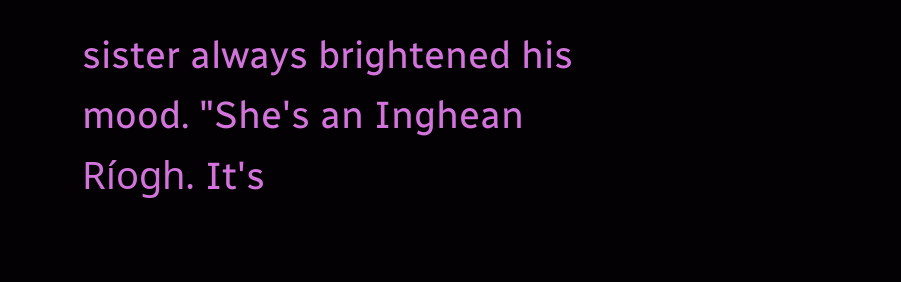sister always brightened his mood. "She's an Inghean Ríogh. It's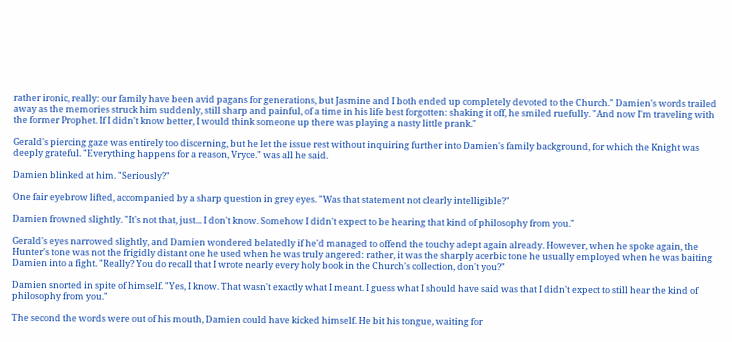rather ironic, really: our family have been avid pagans for generations, but Jasmine and I both ended up completely devoted to the Church." Damien's words trailed away as the memories struck him suddenly, still sharp and painful, of a time in his life best forgotten: shaking it off, he smiled ruefully. "And now I'm traveling with the former Prophet. If I didn't know better, I would think someone up there was playing a nasty little prank."

Gerald's piercing gaze was entirely too discerning, but he let the issue rest without inquiring further into Damien's family background, for which the Knight was deeply grateful. "Everything happens for a reason, Vryce." was all he said.

Damien blinked at him. "Seriously?"

One fair eyebrow lifted, accompanied by a sharp question in grey eyes. "Was that statement not clearly intelligible?"

Damien frowned slightly. "It's not that, just... I don't know. Somehow I didn't expect to be hearing that kind of philosophy from you."

Gerald's eyes narrowed slightly, and Damien wondered belatedly if he'd managed to offend the touchy adept again already. However, when he spoke again, the Hunter's tone was not the frigidly distant one he used when he was truly angered: rather, it was the sharply acerbic tone he usually employed when he was baiting Damien into a fight. "Really? You do recall that I wrote nearly every holy book in the Church's collection, don't you?"

Damien snorted in spite of himself. "Yes, I know. That wasn't exactly what I meant. I guess what I should have said was that I didn't expect to still hear the kind of philosophy from you."

The second the words were out of his mouth, Damien could have kicked himself. He bit his tongue, waiting for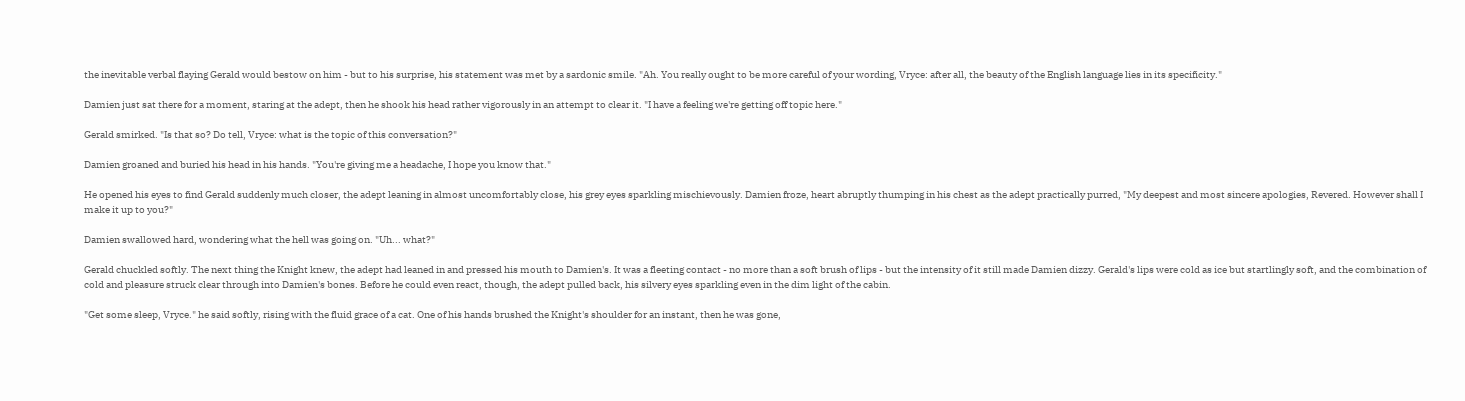the inevitable verbal flaying Gerald would bestow on him - but to his surprise, his statement was met by a sardonic smile. "Ah. You really ought to be more careful of your wording, Vryce: after all, the beauty of the English language lies in its specificity."

Damien just sat there for a moment, staring at the adept, then he shook his head rather vigorously in an attempt to clear it. "I have a feeling we're getting off topic here."

Gerald smirked. "Is that so? Do tell, Vryce: what is the topic of this conversation?"

Damien groaned and buried his head in his hands. "You're giving me a headache, I hope you know that."

He opened his eyes to find Gerald suddenly much closer, the adept leaning in almost uncomfortably close, his grey eyes sparkling mischievously. Damien froze, heart abruptly thumping in his chest as the adept practically purred, "My deepest and most sincere apologies, Revered. However shall I make it up to you?"

Damien swallowed hard, wondering what the hell was going on. "Uh... what?"

Gerald chuckled softly. The next thing the Knight knew, the adept had leaned in and pressed his mouth to Damien's. It was a fleeting contact - no more than a soft brush of lips - but the intensity of it still made Damien dizzy. Gerald's lips were cold as ice but startlingly soft, and the combination of cold and pleasure struck clear through into Damien's bones. Before he could even react, though, the adept pulled back, his silvery eyes sparkling even in the dim light of the cabin.

"Get some sleep, Vryce." he said softly, rising with the fluid grace of a cat. One of his hands brushed the Knight's shoulder for an instant, then he was gone,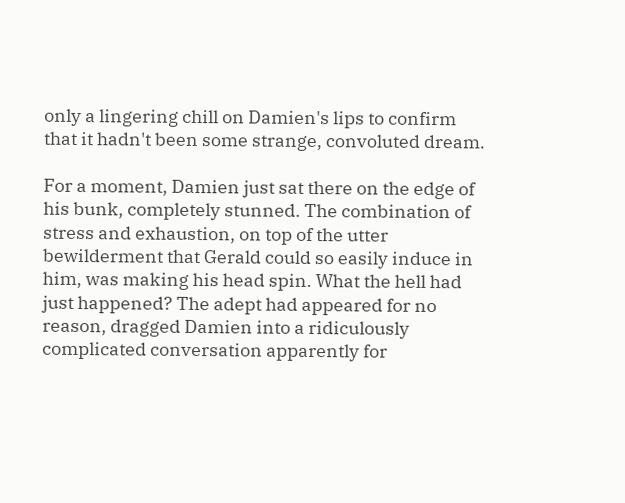only a lingering chill on Damien's lips to confirm that it hadn't been some strange, convoluted dream.

For a moment, Damien just sat there on the edge of his bunk, completely stunned. The combination of stress and exhaustion, on top of the utter bewilderment that Gerald could so easily induce in him, was making his head spin. What the hell had just happened? The adept had appeared for no reason, dragged Damien into a ridiculously complicated conversation apparently for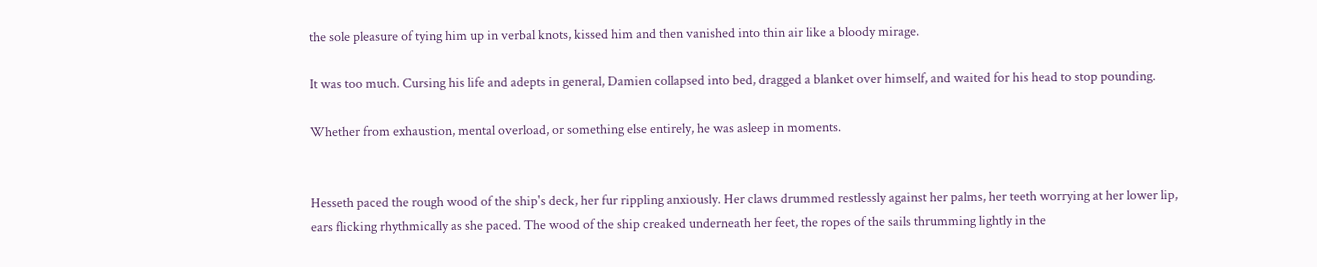the sole pleasure of tying him up in verbal knots, kissed him and then vanished into thin air like a bloody mirage.

It was too much. Cursing his life and adepts in general, Damien collapsed into bed, dragged a blanket over himself, and waited for his head to stop pounding.

Whether from exhaustion, mental overload, or something else entirely, he was asleep in moments.


Hesseth paced the rough wood of the ship's deck, her fur rippling anxiously. Her claws drummed restlessly against her palms, her teeth worrying at her lower lip, ears flicking rhythmically as she paced. The wood of the ship creaked underneath her feet, the ropes of the sails thrumming lightly in the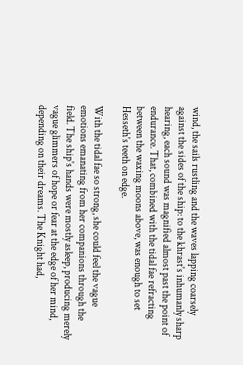wind, the sails rustling and the waves lapping coarsely against the sides of the ship: to the khrast's inhumanly sharp hearing, each sound was magnified almost past the point of endurance. That, combined with the tidal fae refracting between the waxing moons above, was enough to set Hesseth's teeth on edge.

With the tidal fae so strong, she could feel the vague emotions emanating from her companions through the field. The ship's hands were mostly asleep, producing merely vague glimmers of hope or fear at the edge of her mind, depending on their dreams. The Knight had,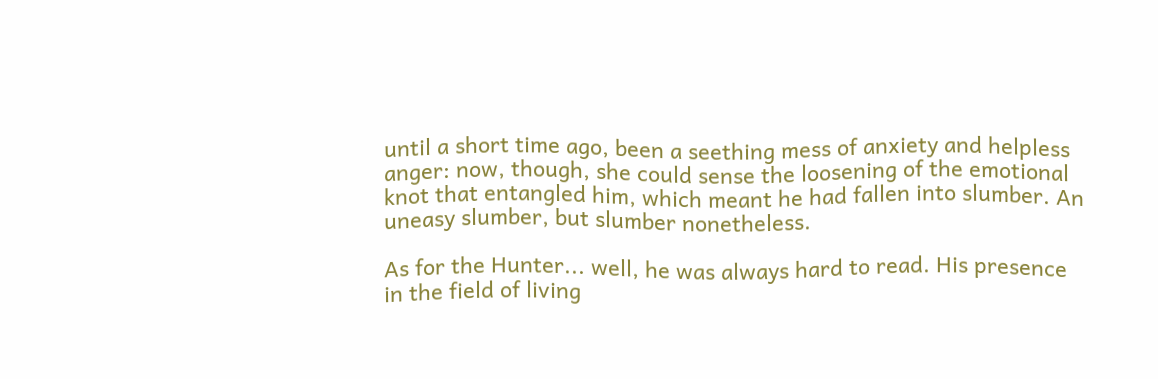until a short time ago, been a seething mess of anxiety and helpless anger: now, though, she could sense the loosening of the emotional knot that entangled him, which meant he had fallen into slumber. An uneasy slumber, but slumber nonetheless.

As for the Hunter... well, he was always hard to read. His presence in the field of living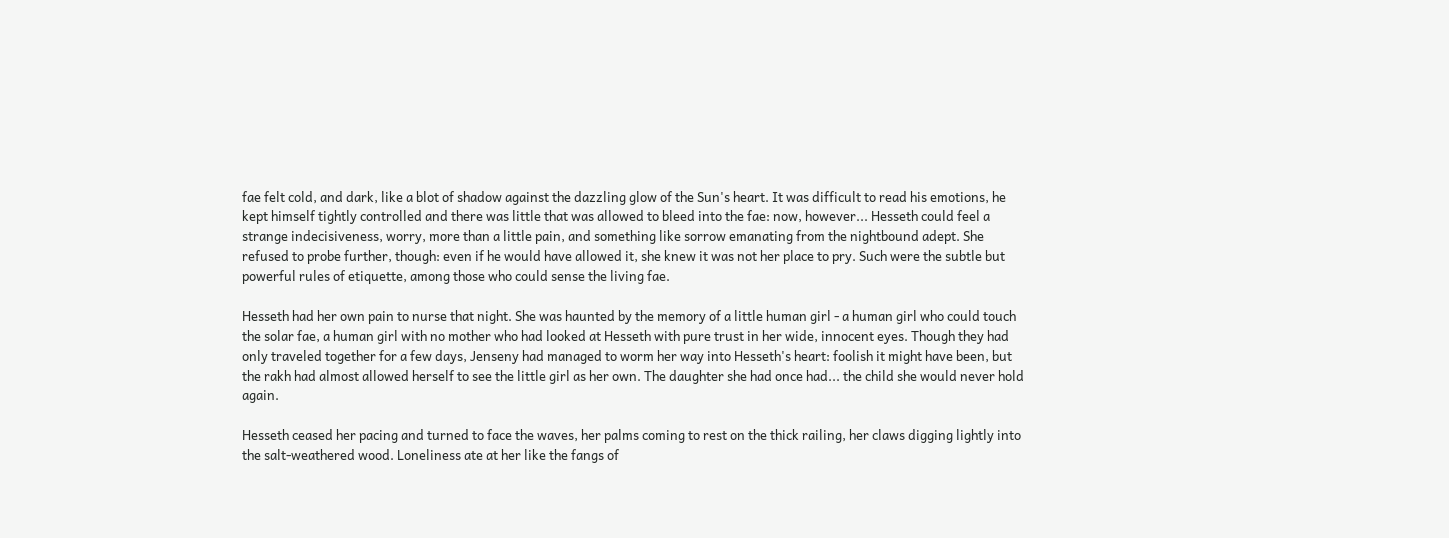fae felt cold, and dark, like a blot of shadow against the dazzling glow of the Sun's heart. It was difficult to read his emotions, he kept himself tightly controlled and there was little that was allowed to bleed into the fae: now, however... Hesseth could feel a strange indecisiveness, worry, more than a little pain, and something like sorrow emanating from the nightbound adept. She refused to probe further, though: even if he would have allowed it, she knew it was not her place to pry. Such were the subtle but powerful rules of etiquette, among those who could sense the living fae.

Hesseth had her own pain to nurse that night. She was haunted by the memory of a little human girl - a human girl who could touch the solar fae, a human girl with no mother who had looked at Hesseth with pure trust in her wide, innocent eyes. Though they had only traveled together for a few days, Jenseny had managed to worm her way into Hesseth's heart: foolish it might have been, but the rakh had almost allowed herself to see the little girl as her own. The daughter she had once had... the child she would never hold again.

Hesseth ceased her pacing and turned to face the waves, her palms coming to rest on the thick railing, her claws digging lightly into the salt-weathered wood. Loneliness ate at her like the fangs of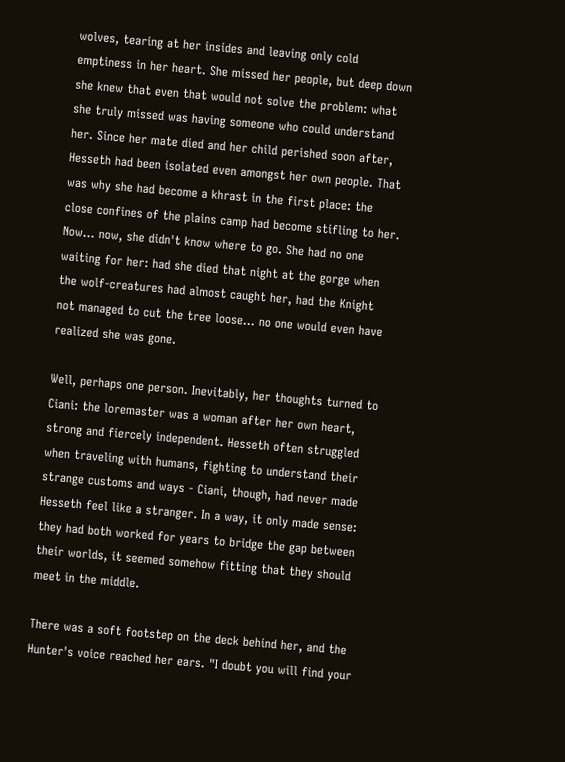wolves, tearing at her insides and leaving only cold emptiness in her heart. She missed her people, but deep down she knew that even that would not solve the problem: what she truly missed was having someone who could understand her. Since her mate died and her child perished soon after, Hesseth had been isolated even amongst her own people. That was why she had become a khrast in the first place: the close confines of the plains camp had become stifling to her. Now... now, she didn't know where to go. She had no one waiting for her: had she died that night at the gorge when the wolf-creatures had almost caught her, had the Knight not managed to cut the tree loose... no one would even have realized she was gone.

Well, perhaps one person. Inevitably, her thoughts turned to Ciani: the loremaster was a woman after her own heart, strong and fiercely independent. Hesseth often struggled when traveling with humans, fighting to understand their strange customs and ways - Ciani, though, had never made Hesseth feel like a stranger. In a way, it only made sense: they had both worked for years to bridge the gap between their worlds, it seemed somehow fitting that they should meet in the middle.

There was a soft footstep on the deck behind her, and the Hunter's voice reached her ears. "I doubt you will find your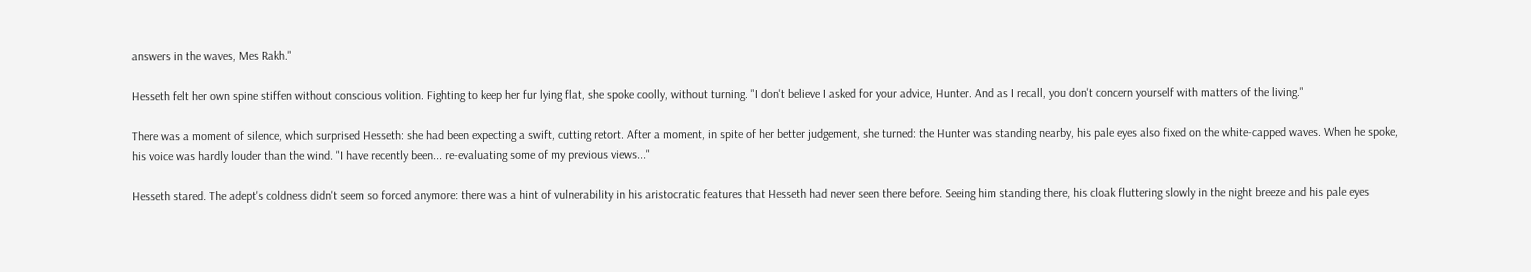answers in the waves, Mes Rakh."

Hesseth felt her own spine stiffen without conscious volition. Fighting to keep her fur lying flat, she spoke coolly, without turning. "I don't believe I asked for your advice, Hunter. And as I recall, you don't concern yourself with matters of the living."

There was a moment of silence, which surprised Hesseth: she had been expecting a swift, cutting retort. After a moment, in spite of her better judgement, she turned: the Hunter was standing nearby, his pale eyes also fixed on the white-capped waves. When he spoke, his voice was hardly louder than the wind. "I have recently been... re-evaluating some of my previous views..."

Hesseth stared. The adept's coldness didn't seem so forced anymore: there was a hint of vulnerability in his aristocratic features that Hesseth had never seen there before. Seeing him standing there, his cloak fluttering slowly in the night breeze and his pale eyes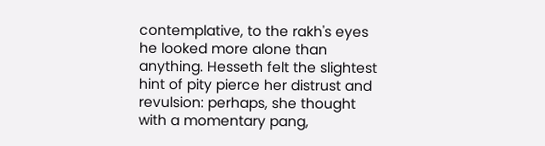contemplative, to the rakh's eyes he looked more alone than anything. Hesseth felt the slightest hint of pity pierce her distrust and revulsion: perhaps, she thought with a momentary pang,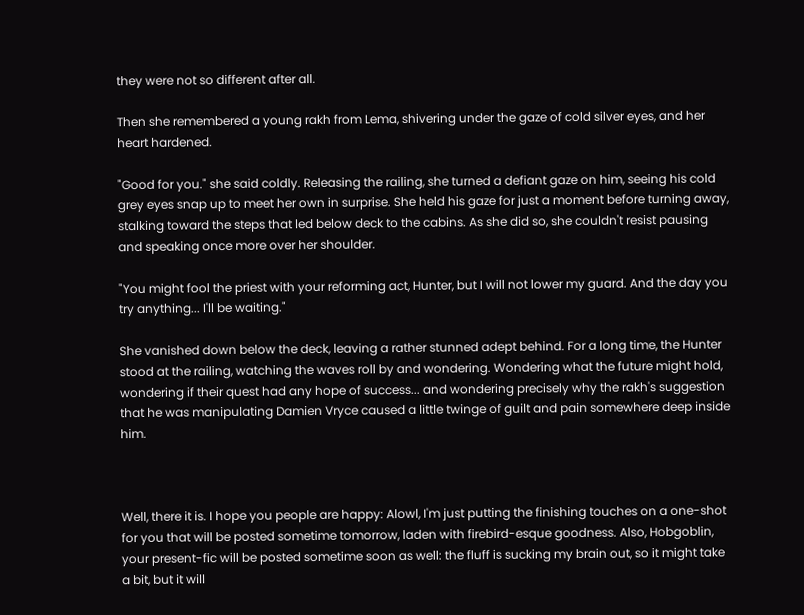they were not so different after all.

Then she remembered a young rakh from Lema, shivering under the gaze of cold silver eyes, and her heart hardened.

"Good for you." she said coldly. Releasing the railing, she turned a defiant gaze on him, seeing his cold grey eyes snap up to meet her own in surprise. She held his gaze for just a moment before turning away, stalking toward the steps that led below deck to the cabins. As she did so, she couldn't resist pausing and speaking once more over her shoulder.

"You might fool the priest with your reforming act, Hunter, but I will not lower my guard. And the day you try anything... I'll be waiting."

She vanished down below the deck, leaving a rather stunned adept behind. For a long time, the Hunter stood at the railing, watching the waves roll by and wondering. Wondering what the future might hold, wondering if their quest had any hope of success... and wondering precisely why the rakh's suggestion that he was manipulating Damien Vryce caused a little twinge of guilt and pain somewhere deep inside him.



Well, there it is. I hope you people are happy: Alowl, I'm just putting the finishing touches on a one-shot for you that will be posted sometime tomorrow, laden with firebird-esque goodness. Also, Hobgoblin, your present-fic will be posted sometime soon as well: the fluff is sucking my brain out, so it might take a bit, but it will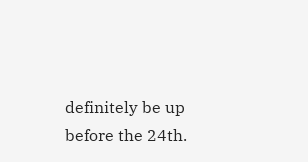definitely be up before the 24th.